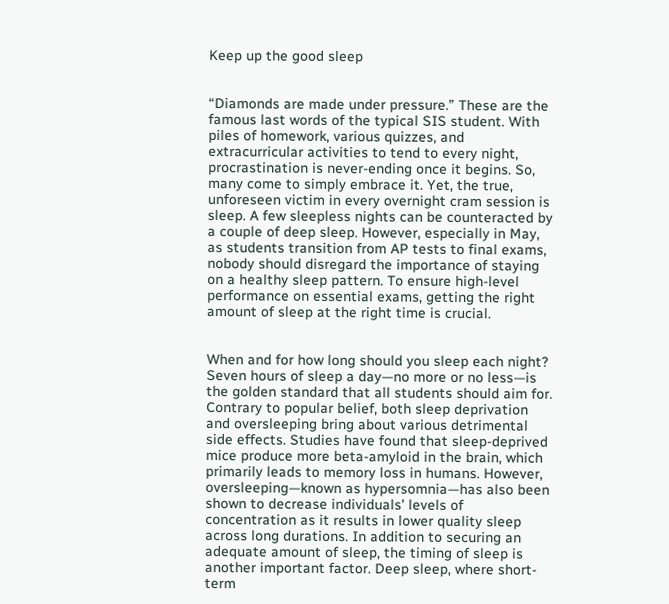Keep up the good sleep


“Diamonds are made under pressure.” These are the famous last words of the typical SIS student. With piles of homework, various quizzes, and extracurricular activities to tend to every night, procrastination is never-ending once it begins. So, many come to simply embrace it. Yet, the true, unforeseen victim in every overnight cram session is sleep. A few sleepless nights can be counteracted by a couple of deep sleep. However, especially in May, as students transition from AP tests to final exams, nobody should disregard the importance of staying on a healthy sleep pattern. To ensure high-level performance on essential exams, getting the right amount of sleep at the right time is crucial.


When and for how long should you sleep each night? Seven hours of sleep a day—no more or no less—is the golden standard that all students should aim for. Contrary to popular belief, both sleep deprivation and oversleeping bring about various detrimental side effects. Studies have found that sleep-deprived mice produce more beta-amyloid in the brain, which primarily leads to memory loss in humans. However, oversleeping—known as hypersomnia—has also been shown to decrease individuals’ levels of concentration as it results in lower quality sleep across long durations. In addition to securing an adequate amount of sleep, the timing of sleep is another important factor. Deep sleep, where short-term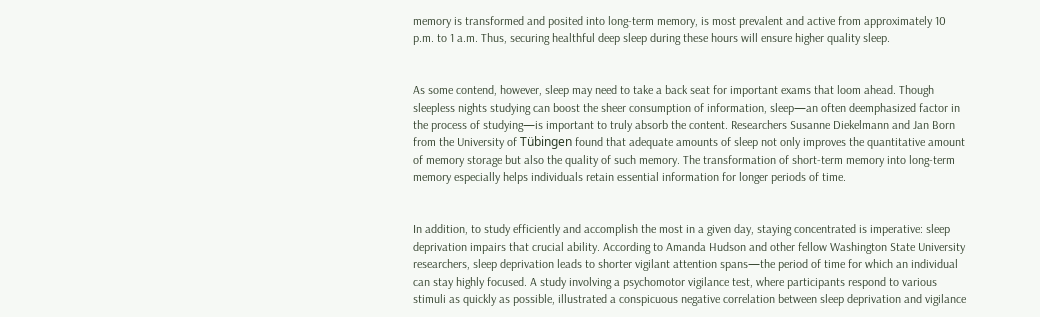memory is transformed and posited into long-term memory, is most prevalent and active from approximately 10 p.m. to 1 a.m. Thus, securing healthful deep sleep during these hours will ensure higher quality sleep.


As some contend, however, sleep may need to take a back seat for important exams that loom ahead. Though sleepless nights studying can boost the sheer consumption of information, sleep—an often deemphasized factor in the process of studying—is important to truly absorb the content. Researchers Susanne Diekelmann and Jan Born from the University of Tübingen found that adequate amounts of sleep not only improves the quantitative amount of memory storage but also the quality of such memory. The transformation of short-term memory into long-term memory especially helps individuals retain essential information for longer periods of time.


In addition, to study efficiently and accomplish the most in a given day, staying concentrated is imperative: sleep deprivation impairs that crucial ability. According to Amanda Hudson and other fellow Washington State University researchers, sleep deprivation leads to shorter vigilant attention spans—the period of time for which an individual can stay highly focused. A study involving a psychomotor vigilance test, where participants respond to various stimuli as quickly as possible, illustrated a conspicuous negative correlation between sleep deprivation and vigilance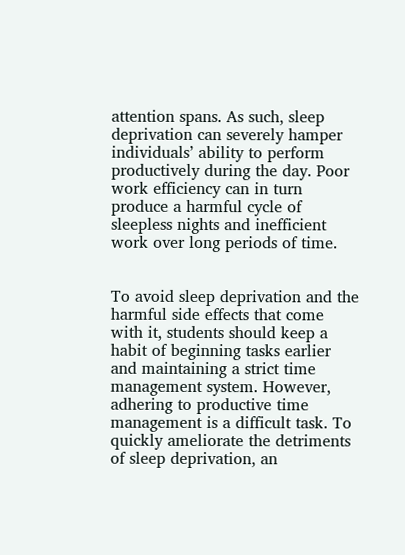attention spans. As such, sleep deprivation can severely hamper individuals’ ability to perform productively during the day. Poor work efficiency can in turn produce a harmful cycle of sleepless nights and inefficient work over long periods of time.


To avoid sleep deprivation and the harmful side effects that come with it, students should keep a habit of beginning tasks earlier and maintaining a strict time management system. However, adhering to productive time management is a difficult task. To quickly ameliorate the detriments of sleep deprivation, an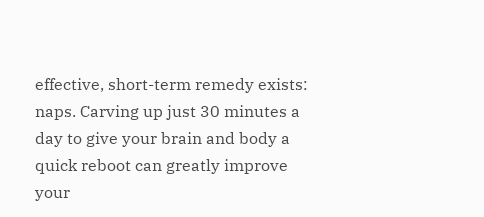effective, short-term remedy exists: naps. Carving up just 30 minutes a day to give your brain and body a quick reboot can greatly improve your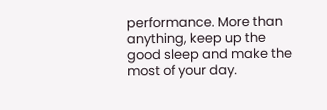performance. More than anything, keep up the good sleep and make the most of your day.